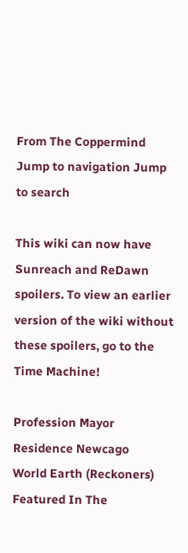From The Coppermind
Jump to navigation Jump to search

This wiki can now have Sunreach and ReDawn spoilers. To view an earlier version of the wiki without these spoilers, go to the Time Machine!

Profession Mayor
Residence Newcago
World Earth (Reckoners)
Featured In The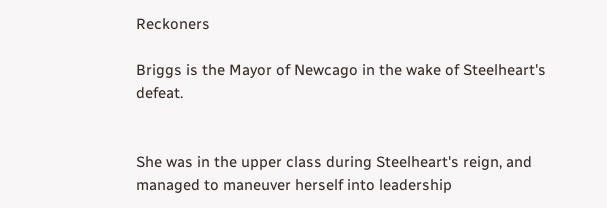Reckoners

Briggs is the Mayor of Newcago in the wake of Steelheart's defeat.


She was in the upper class during Steelheart's reign, and managed to maneuver herself into leadership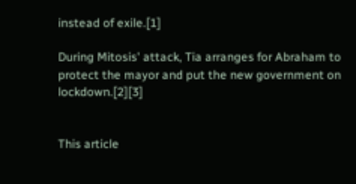instead of exile.[1]

During Mitosis' attack, Tia arranges for Abraham to protect the mayor and put the new government on lockdown.[2][3]


This article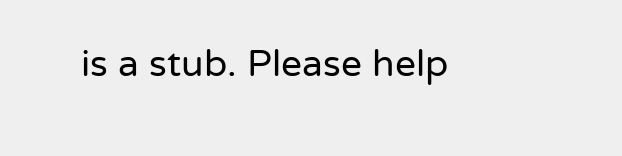is a stub. Please help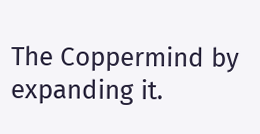The Coppermind by expanding it.